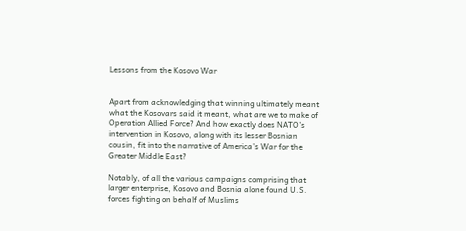Lessons from the Kosovo War


Apart from acknowledging that winning ultimately meant what the Kosovars said it meant, what are we to make of Operation Allied Force? And how exactly does NATO’s intervention in Kosovo, along with its lesser Bosnian cousin, fit into the narrative of America’s War for the Greater Middle East?

Notably, of all the various campaigns comprising that larger enterprise, Kosovo and Bosnia alone found U.S. forces fighting on behalf of Muslims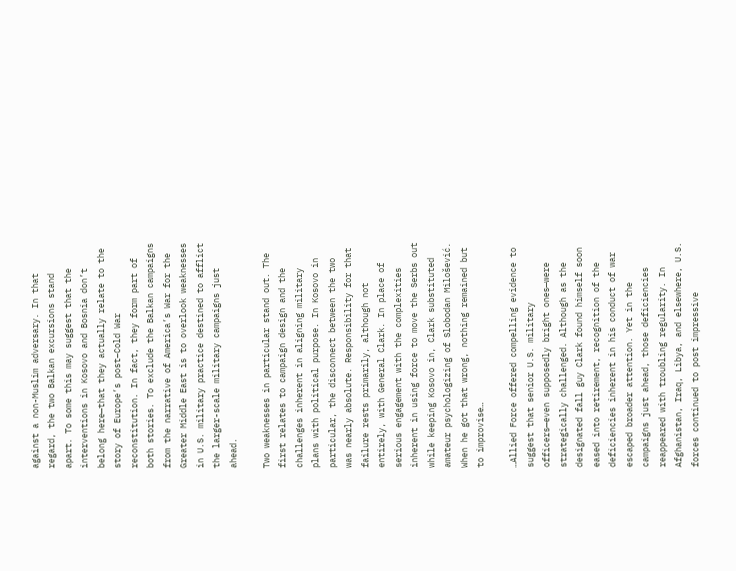against a non-Muslim adversary. In that regard, the two Balkan excursions stand apart. To some this may suggest that the interventions in Kosovo and Bosnia don’t belong here—that they actually relate to the story of Europe’s post–Cold War reconstitution. In fact, they form part of both stories. To exclude the Balkan campaigns from the narrative of America’s War for the Greater Middle East is to overlook weaknesses in U.S. military practice destined to afflict the larger-scale military campaigns just ahead.

Two weaknesses in particular stand out. The first relates to campaign design and the challenges inherent in aligning military plans with political purpose. In Kosovo in particular, the disconnect between the two was nearly absolute. Responsibility for that failure rests primarily, although not entirely, with General Clark. In place of serious engagement with the complexities inherent in using force to move the Serbs out while keeping Kosovo in, Clark substituted amateur psychologizing of Slobodan Milošević. When he got that wrong, nothing remained but to improvise…

…Allied Force offered compelling evidence to suggest that senior U.S. military officers—even supposedly bright ones—were strategically challenged. Although as the designated fall guy Clark found himself soon eased into retirement, recognition of the deficiencies inherent in his conduct of war escaped broader attention. Yet in the campaigns just ahead, those deficiencies reappeared with troubling regularity. In Afghanistan, Iraq, Libya, and elsewhere, U.S. forces continued to post impressive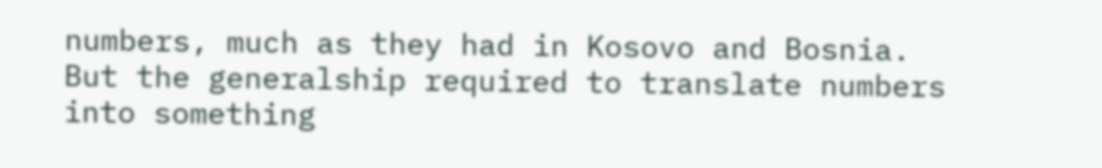numbers, much as they had in Kosovo and Bosnia. But the generalship required to translate numbers into something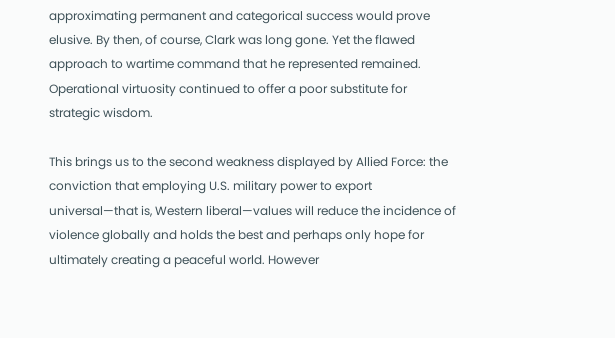approximating permanent and categorical success would prove elusive. By then, of course, Clark was long gone. Yet the flawed approach to wartime command that he represented remained. Operational virtuosity continued to offer a poor substitute for strategic wisdom.

This brings us to the second weakness displayed by Allied Force: the conviction that employing U.S. military power to export universal—that is, Western liberal—values will reduce the incidence of violence globally and holds the best and perhaps only hope for ultimately creating a peaceful world. However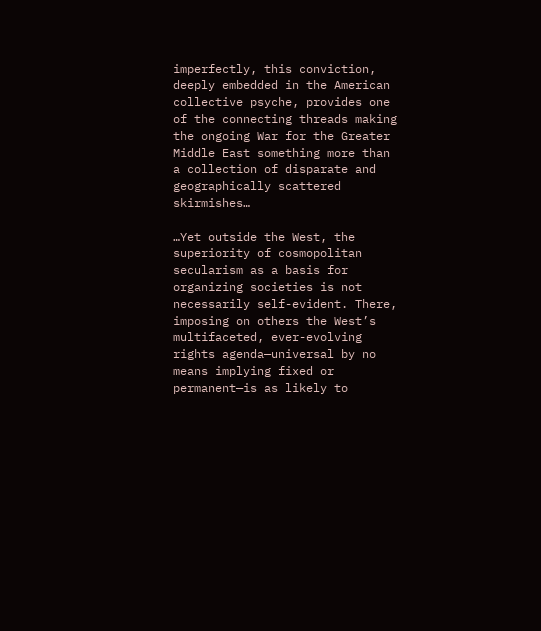imperfectly, this conviction, deeply embedded in the American collective psyche, provides one of the connecting threads making the ongoing War for the Greater Middle East something more than a collection of disparate and geographically scattered skirmishes…

…Yet outside the West, the superiority of cosmopolitan secularism as a basis for organizing societies is not necessarily self-evident. There, imposing on others the West’s multifaceted, ever-evolving rights agenda—universal by no means implying fixed or permanent—is as likely to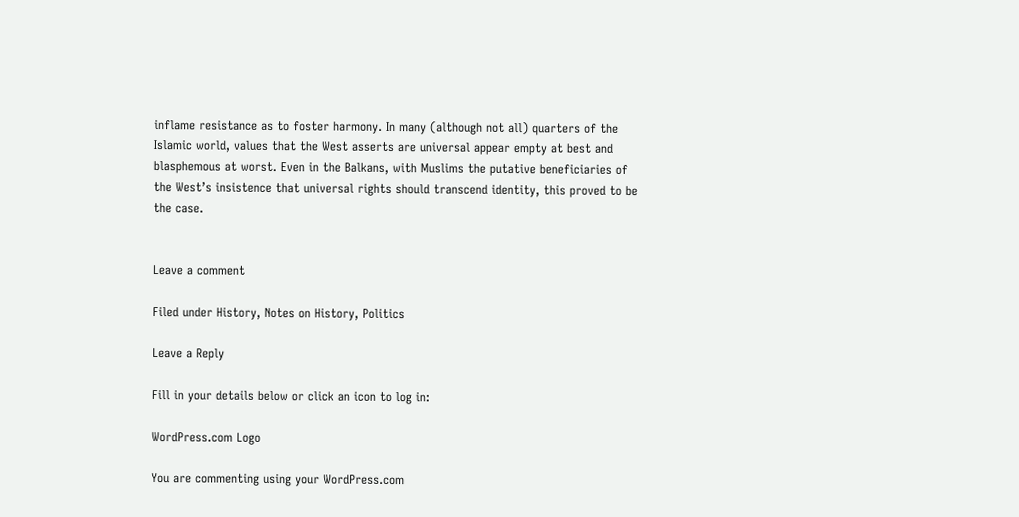inflame resistance as to foster harmony. In many (although not all) quarters of the Islamic world, values that the West asserts are universal appear empty at best and blasphemous at worst. Even in the Balkans, with Muslims the putative beneficiaries of the West’s insistence that universal rights should transcend identity, this proved to be the case.


Leave a comment

Filed under History, Notes on History, Politics

Leave a Reply

Fill in your details below or click an icon to log in:

WordPress.com Logo

You are commenting using your WordPress.com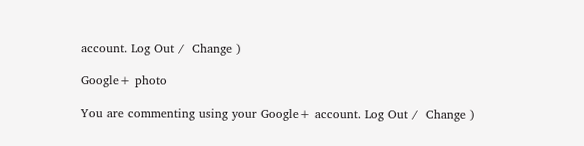account. Log Out /  Change )

Google+ photo

You are commenting using your Google+ account. Log Out /  Change )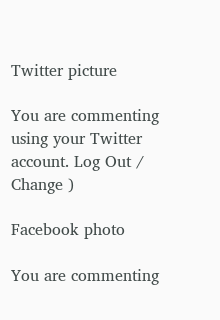Twitter picture

You are commenting using your Twitter account. Log Out /  Change )

Facebook photo

You are commenting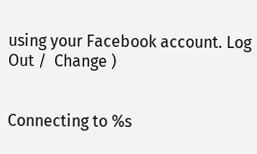using your Facebook account. Log Out /  Change )


Connecting to %s